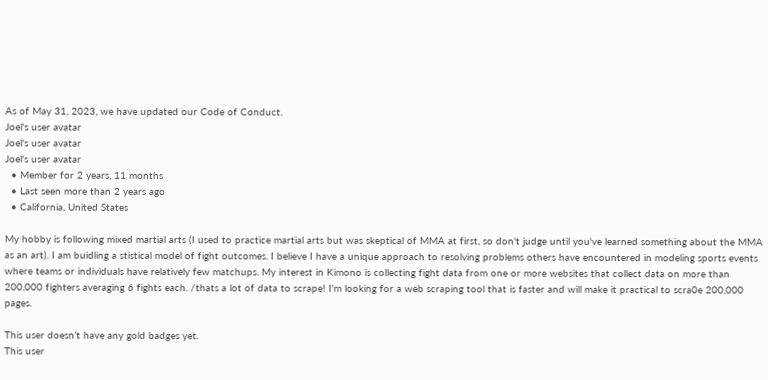As of May 31, 2023, we have updated our Code of Conduct.
Joel's user avatar
Joel's user avatar
Joel's user avatar
  • Member for 2 years, 11 months
  • Last seen more than 2 years ago
  • California, United States

My hobby is following mixed martial arts (I used to practice martial arts but was skeptical of MMA at first, so don't judge until you've learned something about the MMA as an art). I am buidling a stistical model of fight outcomes. I believe I have a unique approach to resolving problems others have encountered in modeling sports events where teams or individuals have relatively few matchups. My interest in Kimono is collecting fight data from one or more websites that collect data on more than 200,000 fighters averaging 6 fights each. /thats a lot of data to scrape! I'm looking for a web scraping tool that is faster and will make it practical to scra0e 200,000 pages.

This user doesn’t have any gold badges yet.
This user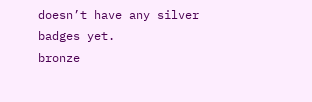doesn’t have any silver badges yet.
bronze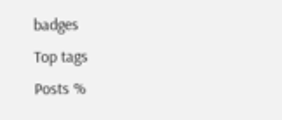badges
Top tags
Posts %